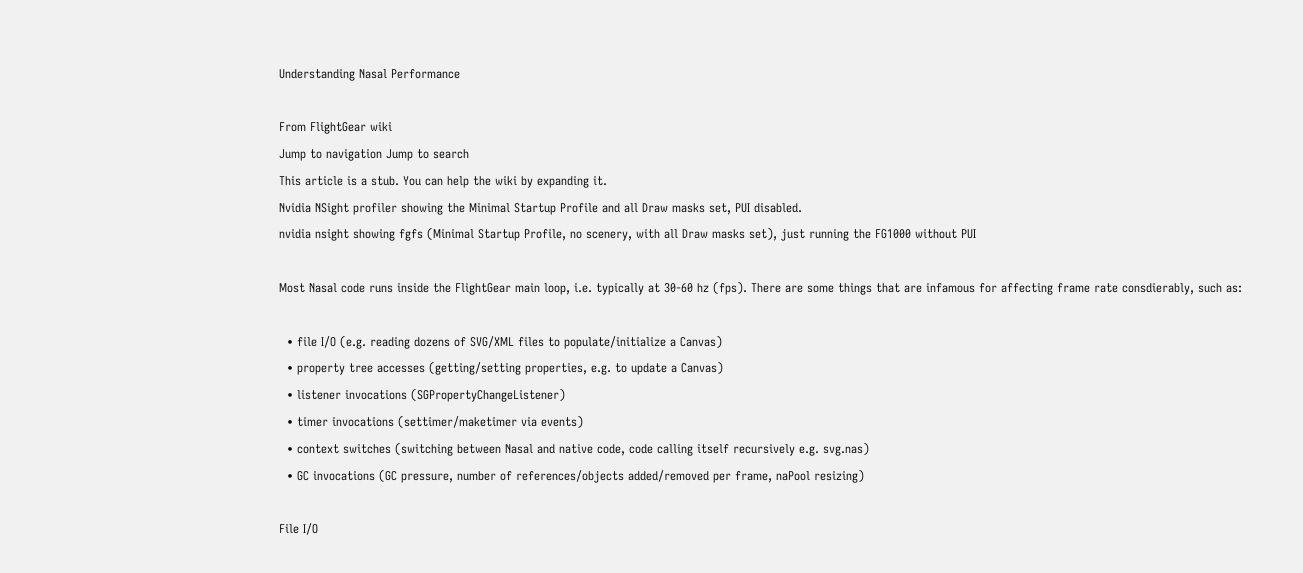Understanding Nasal Performance

From FlightGear wiki
Jump to navigation Jump to search
This article is a stub. You can help the wiki by expanding it.
Nvidia NSight profiler showing the Minimal Startup Profile and all Draw masks set, PUI disabled.
nvidia nsight showing fgfs (Minimal Startup Profile, no scenery, with all Draw masks set), just running the FG1000 without PUI

Most Nasal code runs inside the FlightGear main loop, i.e. typically at 30-60 hz (fps). There are some things that are infamous for affecting frame rate consdierably, such as:

  • file I/O (e.g. reading dozens of SVG/XML files to populate/initialize a Canvas)
  • property tree accesses (getting/setting properties, e.g. to update a Canvas)
  • listener invocations (SGPropertyChangeListener)
  • timer invocations (settimer/maketimer via events)
  • context switches (switching between Nasal and native code, code calling itself recursively e.g. svg.nas)
  • GC invocations (GC pressure, number of references/objects added/removed per frame, naPool resizing)

File I/O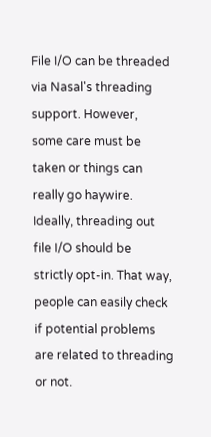File I/O can be threaded via Nasal's threading support. However, some care must be taken or things can really go haywire. Ideally, threading out file I/O should be strictly opt-in. That way, people can easily check if potential problems are related to threading or not.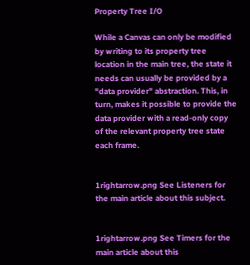Property Tree I/O

While a Canvas can only be modified by writing to its property tree location in the main tree, the state it needs can usually be provided by a "data provider" abstraction. This, in turn, makes it possible to provide the data provider with a read-only copy of the relevant property tree state each frame.


1rightarrow.png See Listeners for the main article about this subject.


1rightarrow.png See Timers for the main article about this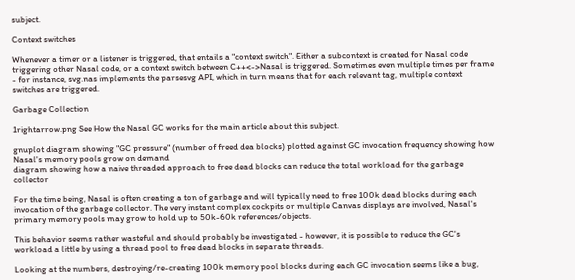subject.

Context switches

Whenever a timer or a listener is triggered, that entails a "context switch". Either a subcontext is created for Nasal code triggering other Nasal code, or a context switch between C++<->Nasal is triggered. Sometimes even multiple times per frame - for instance, svg.nas implements the parsesvg API, which in turn means that for each relevant tag, multiple context switches are triggered.

Garbage Collection

1rightarrow.png See How the Nasal GC works for the main article about this subject.

gnuplot diagram showing "GC pressure" (number of freed dea blocks) plotted against GC invocation frequency showing how Nasal's memory pools grow on demand
diagram showing how a naive threaded approach to free dead blocks can reduce the total workload for the garbage collector

For the time being, Nasal is often creating a ton of garbage and will typically need to free 100k dead blocks during each invocation of the garbage collector. The very instant complex cockpits or multiple Canvas displays are involved, Nasal's primary memory pools may grow to hold up to 50k-60k references/objects.

This behavior seems rather wasteful and should probably be investigated - however, it is possible to reduce the GC's workload a little by using a thread pool to free dead blocks in separate threads.

Looking at the numbers, destroying/re-creating 100k memory pool blocks during each GC invocation seems like a bug,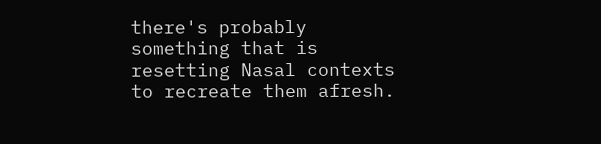there's probably something that is resetting Nasal contexts to recreate them afresh.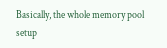Basically, the whole memory pool setup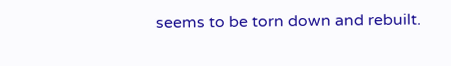seems to be torn down and rebuilt.